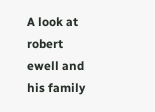A look at robert ewell and his family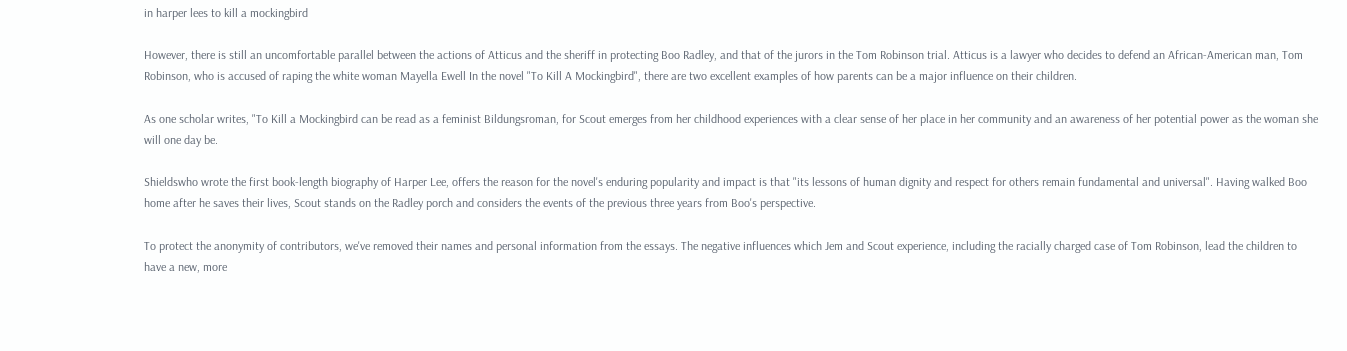in harper lees to kill a mockingbird

However, there is still an uncomfortable parallel between the actions of Atticus and the sheriff in protecting Boo Radley, and that of the jurors in the Tom Robinson trial. Atticus is a lawyer who decides to defend an African-American man, Tom Robinson, who is accused of raping the white woman Mayella Ewell In the novel "To Kill A Mockingbird", there are two excellent examples of how parents can be a major influence on their children.

As one scholar writes, "To Kill a Mockingbird can be read as a feminist Bildungsroman, for Scout emerges from her childhood experiences with a clear sense of her place in her community and an awareness of her potential power as the woman she will one day be.

Shieldswho wrote the first book-length biography of Harper Lee, offers the reason for the novel's enduring popularity and impact is that "its lessons of human dignity and respect for others remain fundamental and universal". Having walked Boo home after he saves their lives, Scout stands on the Radley porch and considers the events of the previous three years from Boo's perspective.

To protect the anonymity of contributors, we've removed their names and personal information from the essays. The negative influences which Jem and Scout experience, including the racially charged case of Tom Robinson, lead the children to have a new, more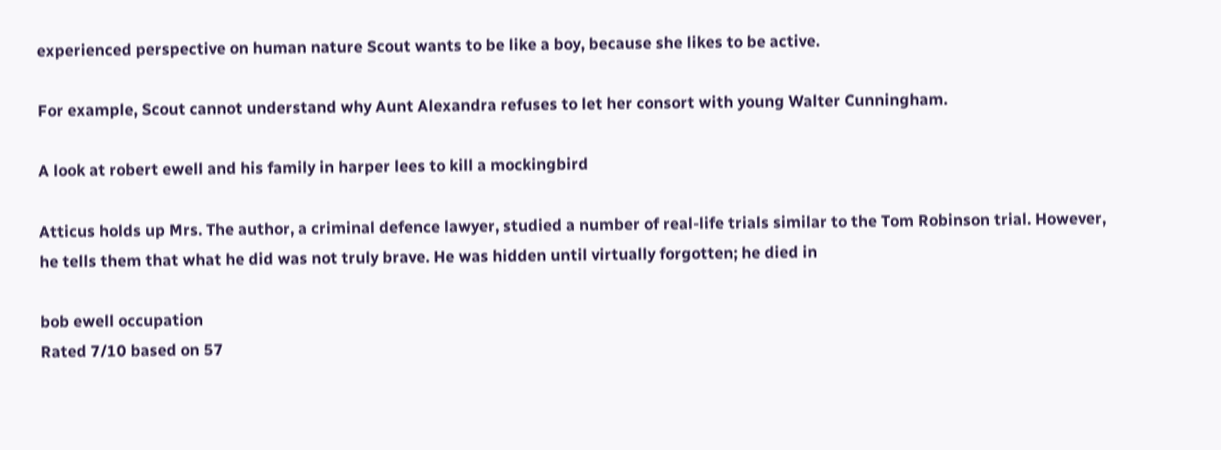experienced perspective on human nature Scout wants to be like a boy, because she likes to be active.

For example, Scout cannot understand why Aunt Alexandra refuses to let her consort with young Walter Cunningham.

A look at robert ewell and his family in harper lees to kill a mockingbird

Atticus holds up Mrs. The author, a criminal defence lawyer, studied a number of real-life trials similar to the Tom Robinson trial. However, he tells them that what he did was not truly brave. He was hidden until virtually forgotten; he died in

bob ewell occupation
Rated 7/10 based on 57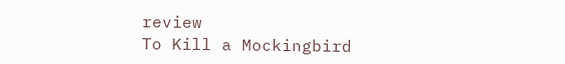review
To Kill a Mockingbird